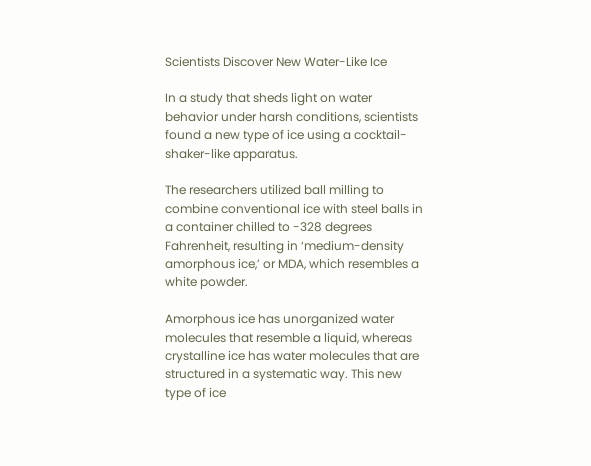Scientists Discover New Water-Like Ice

In a study that sheds light on water behavior under harsh conditions, scientists found a new type of ice using a cocktail-shaker-like apparatus.

The researchers utilized ball milling to combine conventional ice with steel balls in a container chilled to -328 degrees Fahrenheit, resulting in ‘medium-density amorphous ice,’ or MDA, which resembles a white powder.

Amorphous ice has unorganized water molecules that resemble a liquid, whereas crystalline ice has water molecules that are structured in a systematic way. This new type of ice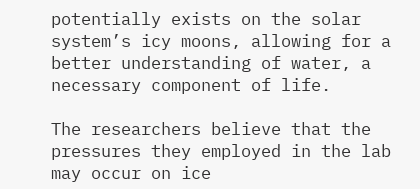potentially exists on the solar system’s icy moons, allowing for a better understanding of water, a necessary component of life.

The researchers believe that the pressures they employed in the lab may occur on ice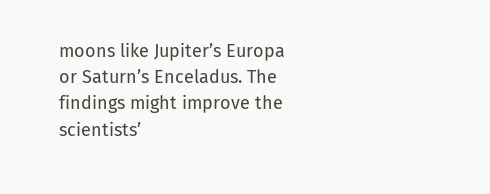moons like Jupiter’s Europa or Saturn’s Enceladus. The findings might improve the scientists’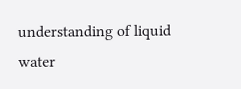understanding of liquid water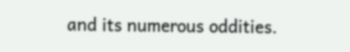and its numerous oddities.